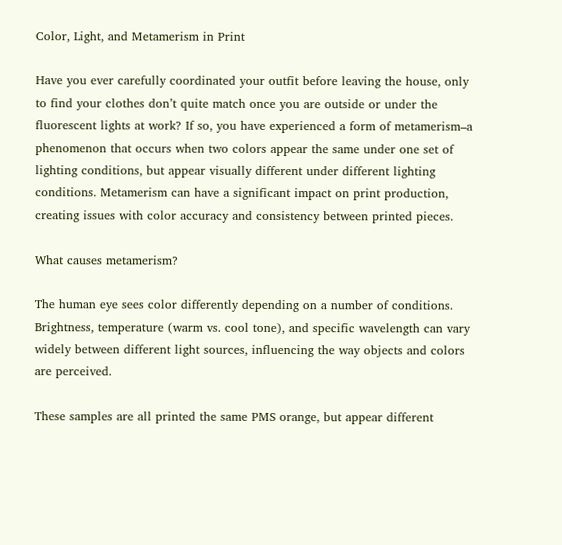Color, Light, and Metamerism in Print

Have you ever carefully coordinated your outfit before leaving the house, only to find your clothes don’t quite match once you are outside or under the fluorescent lights at work? If so, you have experienced a form of metamerism–a phenomenon that occurs when two colors appear the same under one set of lighting conditions, but appear visually different under different lighting conditions. Metamerism can have a significant impact on print production, creating issues with color accuracy and consistency between printed pieces.

What causes metamerism?

The human eye sees color differently depending on a number of conditions. Brightness, temperature (warm vs. cool tone), and specific wavelength can vary widely between different light sources, influencing the way objects and colors are perceived.

These samples are all printed the same PMS orange, but appear different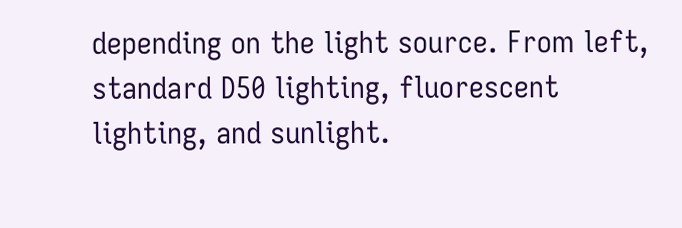depending on the light source. From left, standard D50 lighting, fluorescent lighting, and sunlight.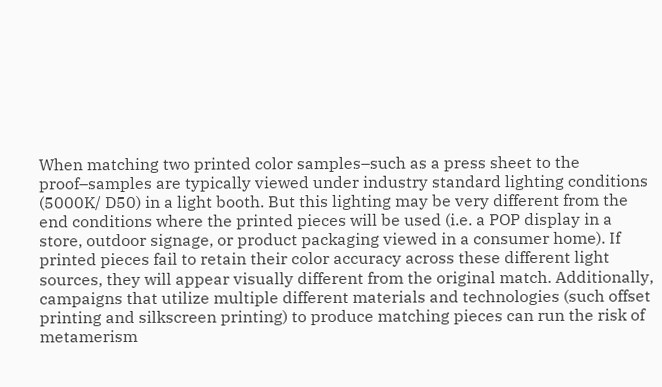When matching two printed color samples–such as a press sheet to the proof–samples are typically viewed under industry standard lighting conditions (5000K/ D50) in a light booth. But this lighting may be very different from the end conditions where the printed pieces will be used (i.e. a POP display in a store, outdoor signage, or product packaging viewed in a consumer home). If printed pieces fail to retain their color accuracy across these different light sources, they will appear visually different from the original match. Additionally, campaigns that utilize multiple different materials and technologies (such offset printing and silkscreen printing) to produce matching pieces can run the risk of metamerism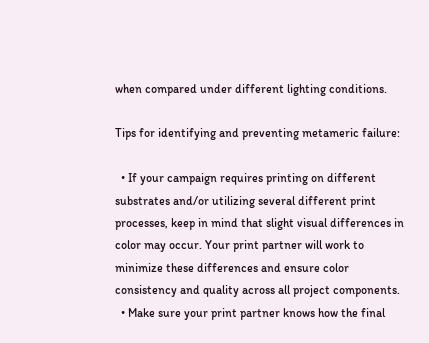when compared under different lighting conditions.

Tips for identifying and preventing metameric failure:

  • If your campaign requires printing on different substrates and/or utilizing several different print processes, keep in mind that slight visual differences in color may occur. Your print partner will work to minimize these differences and ensure color consistency and quality across all project components.
  • Make sure your print partner knows how the final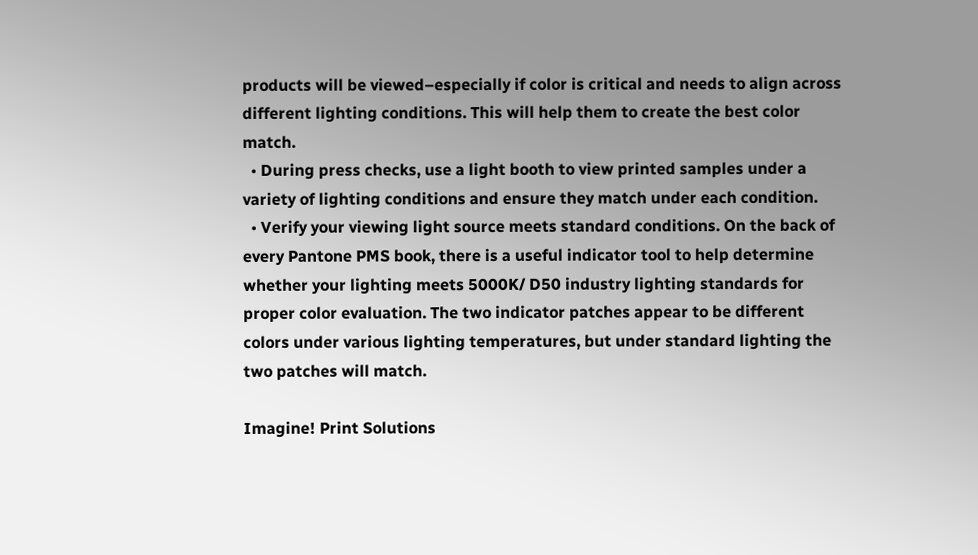products will be viewed–especially if color is critical and needs to align across different lighting conditions. This will help them to create the best color match.
  • During press checks, use a light booth to view printed samples under a variety of lighting conditions and ensure they match under each condition.
  • Verify your viewing light source meets standard conditions. On the back of every Pantone PMS book, there is a useful indicator tool to help determine whether your lighting meets 5000K/ D50 industry lighting standards for proper color evaluation. The two indicator patches appear to be different colors under various lighting temperatures, but under standard lighting the two patches will match.

Imagine! Print Solutions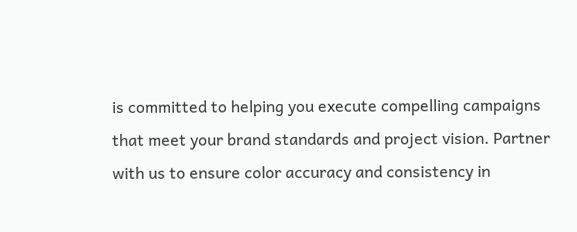is committed to helping you execute compelling campaigns that meet your brand standards and project vision. Partner with us to ensure color accuracy and consistency in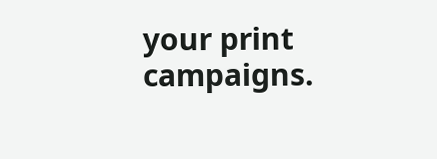your print campaigns.